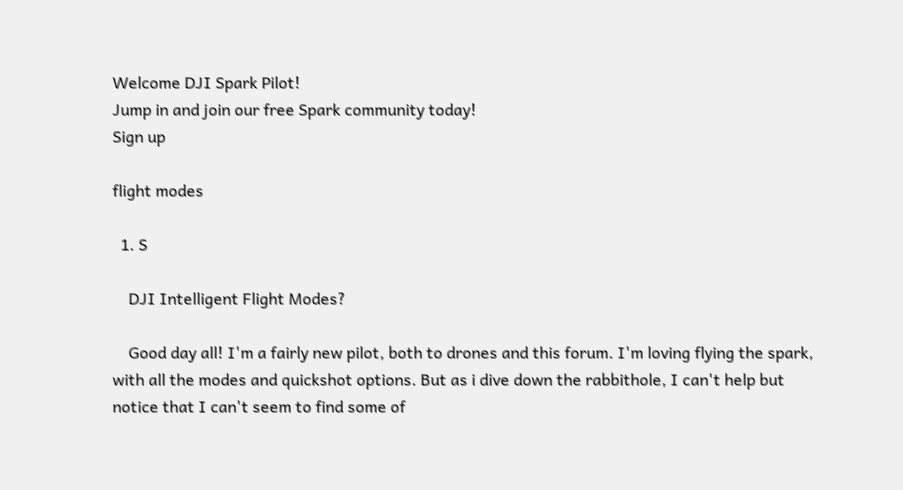Welcome DJI Spark Pilot!
Jump in and join our free Spark community today!
Sign up

flight modes

  1. S

    DJI Intelligent Flight Modes?

    Good day all! I'm a fairly new pilot, both to drones and this forum. I'm loving flying the spark, with all the modes and quickshot options. But as i dive down the rabbithole, I can't help but notice that I can't seem to find some of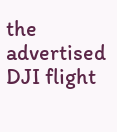the advertised DJI flight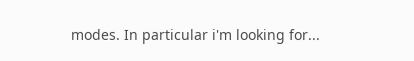modes. In particular i'm looking for...